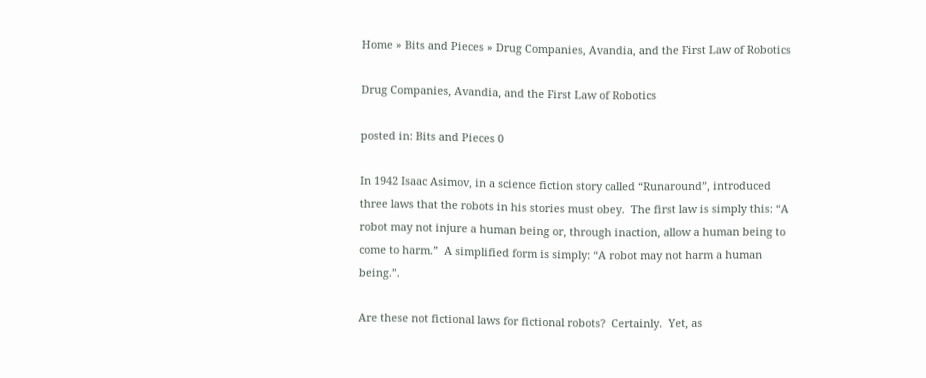Home » Bits and Pieces » Drug Companies, Avandia, and the First Law of Robotics

Drug Companies, Avandia, and the First Law of Robotics

posted in: Bits and Pieces 0

In 1942 Isaac Asimov, in a science fiction story called “Runaround”, introduced three laws that the robots in his stories must obey.  The first law is simply this: “A robot may not injure a human being or, through inaction, allow a human being to come to harm.”  A simplified form is simply: “A robot may not harm a human being.”.

Are these not fictional laws for fictional robots?  Certainly.  Yet, as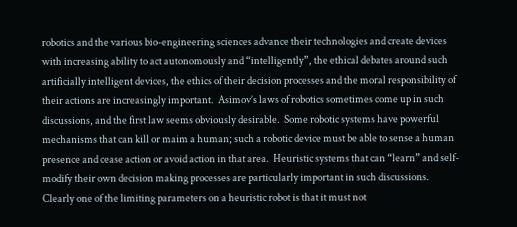robotics and the various bio-engineering sciences advance their technologies and create devices with increasing ability to act autonomously and “intelligently”, the ethical debates around such artificially intelligent devices, the ethics of their decision processes and the moral responsibility of their actions are increasingly important.  Asimov’s laws of robotics sometimes come up in such discussions, and the first law seems obviously desirable.  Some robotic systems have powerful mechanisms that can kill or maim a human; such a robotic device must be able to sense a human presence and cease action or avoid action in that area.  Heuristic systems that can “learn” and self-modify their own decision making processes are particularly important in such discussions.  Clearly one of the limiting parameters on a heuristic robot is that it must not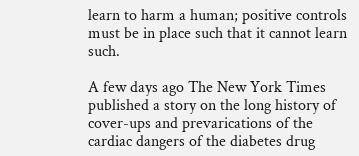learn to harm a human; positive controls must be in place such that it cannot learn such.

A few days ago The New York Times published a story on the long history of cover-ups and prevarications of the cardiac dangers of the diabetes drug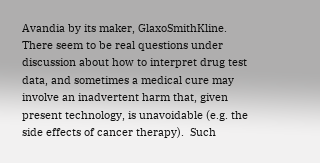Avandia by its maker, GlaxoSmithKline.  There seem to be real questions under discussion about how to interpret drug test data, and sometimes a medical cure may involve an inadvertent harm that, given present technology, is unavoidable (e.g. the side effects of cancer therapy).  Such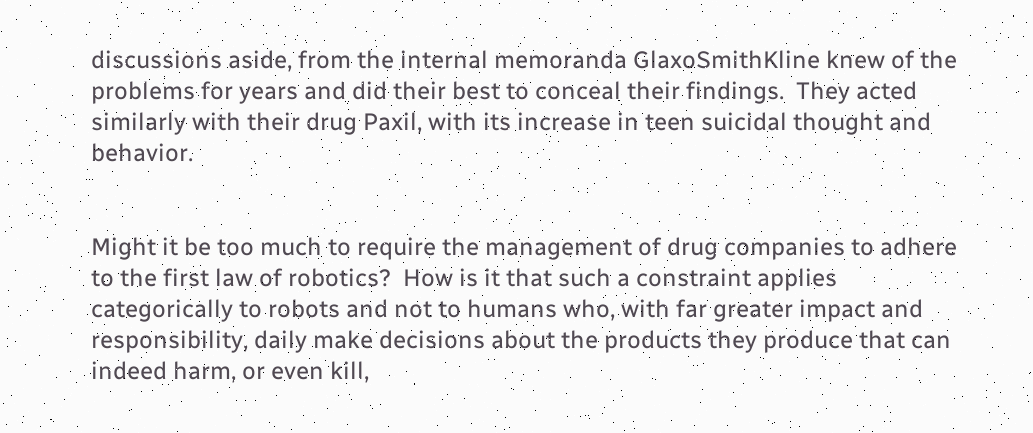discussions aside, from the internal memoranda GlaxoSmithKline knew of the problems for years and did their best to conceal their findings.  They acted similarly with their drug Paxil, with its increase in teen suicidal thought and behavior.


Might it be too much to require the management of drug companies to adhere to the first law of robotics?  How is it that such a constraint applies categorically to robots and not to humans who, with far greater impact and responsibility, daily make decisions about the products they produce that can indeed harm, or even kill,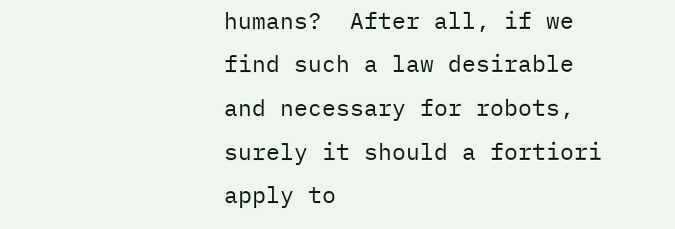humans?  After all, if we find such a law desirable and necessary for robots, surely it should a fortiori apply to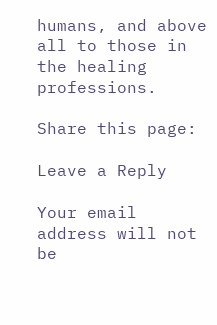humans, and above all to those in the healing professions.

Share this page:

Leave a Reply

Your email address will not be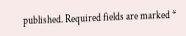published. Required fields are marked *